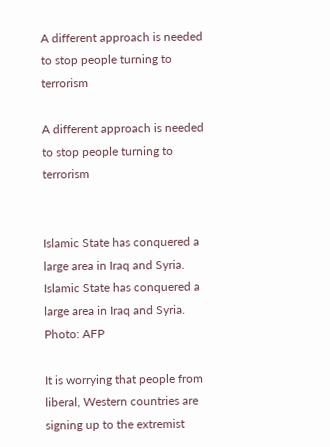A different approach is needed to stop people turning to terrorism

A different approach is needed to stop people turning to terrorism


Islamic State has conquered a large area in Iraq and Syria.
Islamic State has conquered a large area in Iraq and Syria.
Photo: AFP

It is worrying that people from liberal, Western countries are signing up to the extremist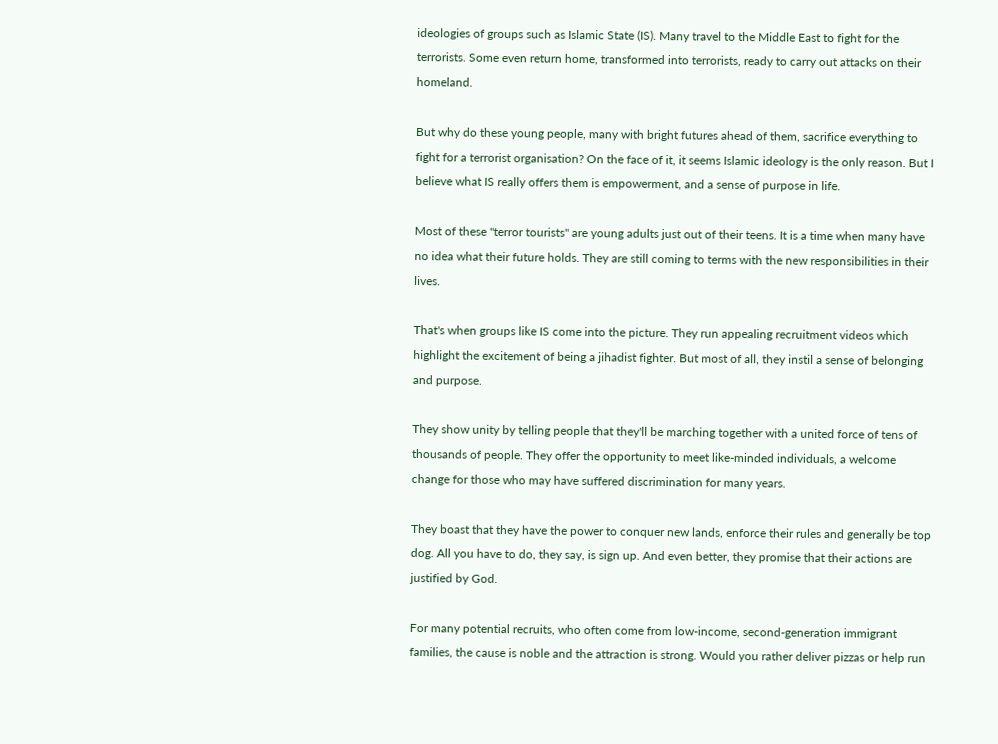ideologies of groups such as Islamic State (IS). Many travel to the Middle East to fight for the terrorists. Some even return home, transformed into terrorists, ready to carry out attacks on their homeland.

But why do these young people, many with bright futures ahead of them, sacrifice everything to fight for a terrorist organisation? On the face of it, it seems Islamic ideology is the only reason. But I believe what IS really offers them is empowerment, and a sense of purpose in life.

Most of these "terror tourists" are young adults just out of their teens. It is a time when many have no idea what their future holds. They are still coming to terms with the new responsibilities in their lives.

That's when groups like IS come into the picture. They run appealing recruitment videos which highlight the excitement of being a jihadist fighter. But most of all, they instil a sense of belonging and purpose.

They show unity by telling people that they'll be marching together with a united force of tens of thousands of people. They offer the opportunity to meet like-minded individuals, a welcome change for those who may have suffered discrimination for many years.

They boast that they have the power to conquer new lands, enforce their rules and generally be top dog. All you have to do, they say, is sign up. And even better, they promise that their actions are justified by God.

For many potential recruits, who often come from low-income, second-generation immigrant families, the cause is noble and the attraction is strong. Would you rather deliver pizzas or help run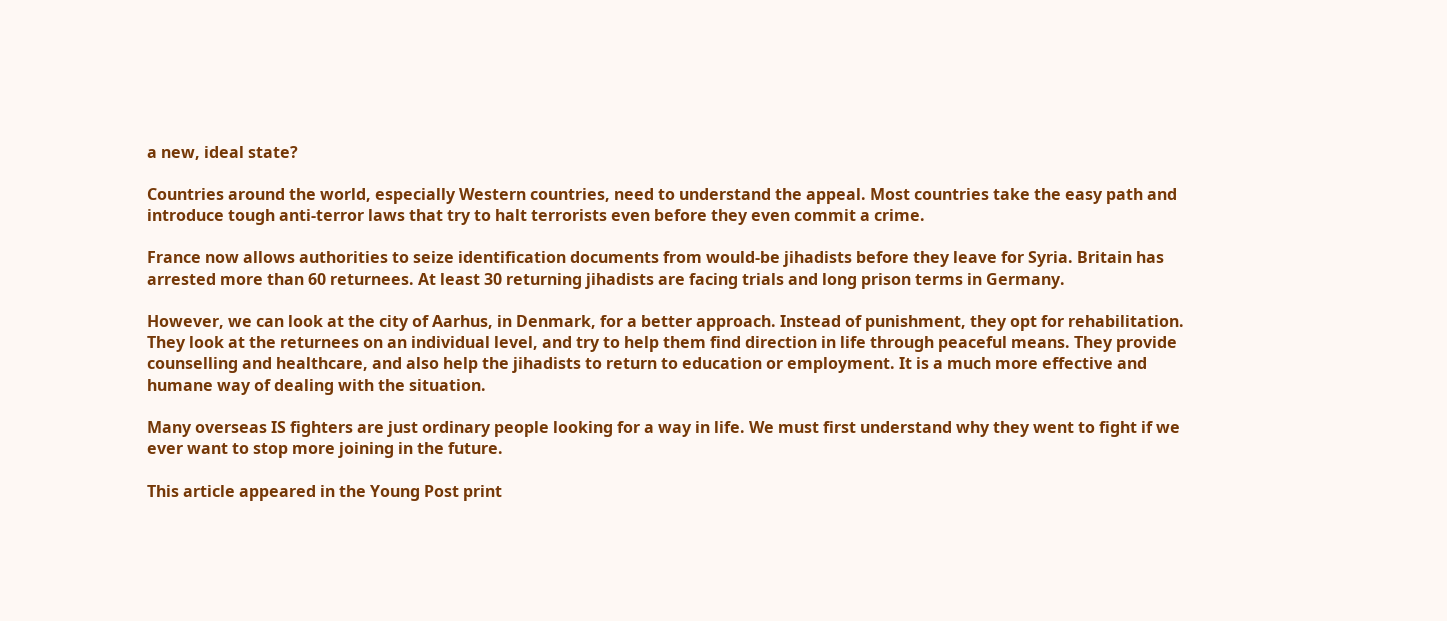a new, ideal state?

Countries around the world, especially Western countries, need to understand the appeal. Most countries take the easy path and introduce tough anti-terror laws that try to halt terrorists even before they even commit a crime.

France now allows authorities to seize identification documents from would-be jihadists before they leave for Syria. Britain has arrested more than 60 returnees. At least 30 returning jihadists are facing trials and long prison terms in Germany.

However, we can look at the city of Aarhus, in Denmark, for a better approach. Instead of punishment, they opt for rehabilitation. They look at the returnees on an individual level, and try to help them find direction in life through peaceful means. They provide counselling and healthcare, and also help the jihadists to return to education or employment. It is a much more effective and humane way of dealing with the situation.

Many overseas IS fighters are just ordinary people looking for a way in life. We must first understand why they went to fight if we ever want to stop more joining in the future.

This article appeared in the Young Post print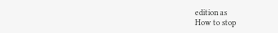edition as
How to stop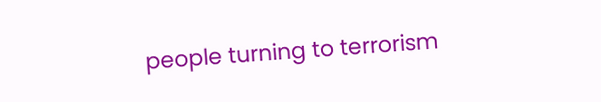people turning to terrorism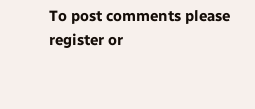To post comments please
register or